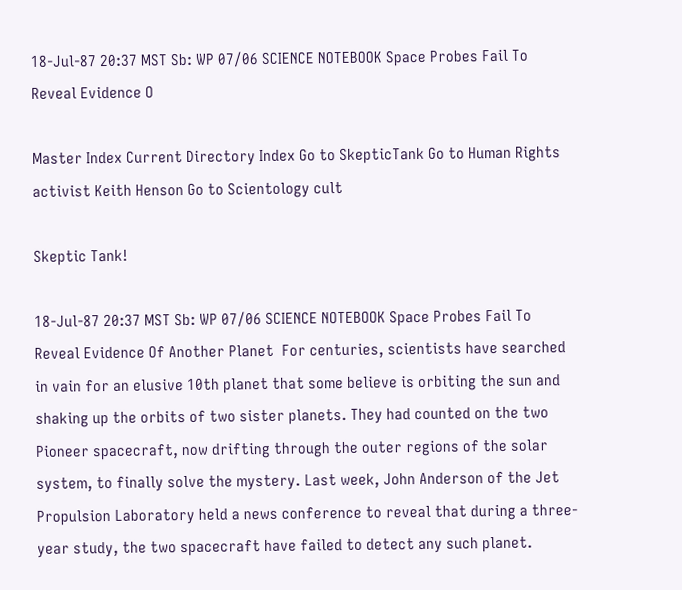18-Jul-87 20:37 MST Sb: WP 07/06 SCIENCE NOTEBOOK Space Probes Fail To Reveal Evidence O

Master Index Current Directory Index Go to SkepticTank Go to Human Rights activist Keith Henson Go to Scientology cult

Skeptic Tank!

18-Jul-87 20:37 MST Sb: WP 07/06 SCIENCE NOTEBOOK Space Probes Fail To Reveal Evidence Of Another Planet  For centuries, scientists have searched in vain for an elusive 10th planet that some believe is orbiting the sun and shaking up the orbits of two sister planets. They had counted on the two Pioneer spacecraft, now drifting through the outer regions of the solar system, to finally solve the mystery. Last week, John Anderson of the Jet Propulsion Laboratory held a news conference to reveal that during a three-year study, the two spacecraft have failed to detect any such planet.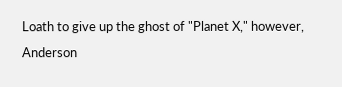Loath to give up the ghost of "Planet X," however, Anderson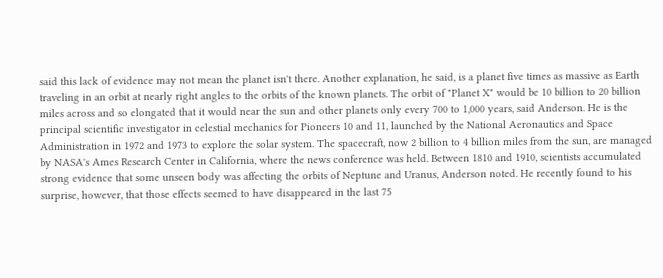said this lack of evidence may not mean the planet isn't there. Another explanation, he said, is a planet five times as massive as Earth traveling in an orbit at nearly right angles to the orbits of the known planets. The orbit of "Planet X" would be 10 billion to 20 billion miles across and so elongated that it would near the sun and other planets only every 700 to 1,000 years, said Anderson. He is the principal scientific investigator in celestial mechanics for Pioneers 10 and 11, launched by the National Aeronautics and Space Administration in 1972 and 1973 to explore the solar system. The spacecraft, now 2 billion to 4 billion miles from the sun, are managed by NASA's Ames Research Center in California, where the news conference was held. Between 1810 and 1910, scientists accumulated strong evidence that some unseen body was affecting the orbits of Neptune and Uranus, Anderson noted. He recently found to his surprise, however, that those effects seemed to have disappeared in the last 75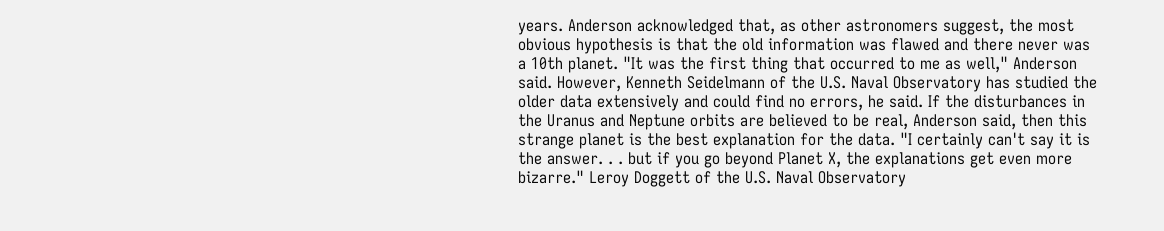years. Anderson acknowledged that, as other astronomers suggest, the most obvious hypothesis is that the old information was flawed and there never was a 10th planet. "It was the first thing that occurred to me as well," Anderson said. However, Kenneth Seidelmann of the U.S. Naval Observatory has studied the older data extensively and could find no errors, he said. If the disturbances in the Uranus and Neptune orbits are believed to be real, Anderson said, then this strange planet is the best explanation for the data. "I certainly can't say it is the answer. . . but if you go beyond Planet X, the explanations get even more bizarre." Leroy Doggett of the U.S. Naval Observatory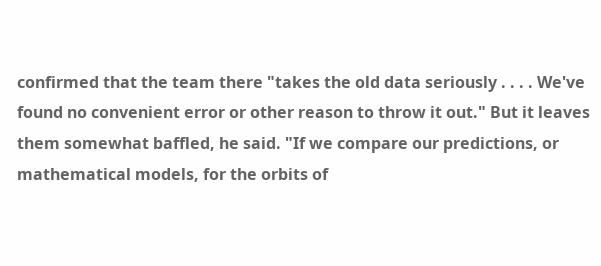confirmed that the team there "takes the old data seriously . . . . We've found no convenient error or other reason to throw it out." But it leaves them somewhat baffled, he said. "If we compare our predictions, or mathematical models, for the orbits of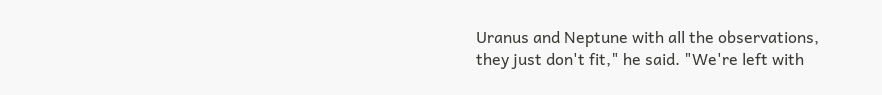Uranus and Neptune with all the observations, they just don't fit," he said. "We're left with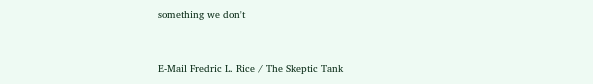something we don't


E-Mail Fredric L. Rice / The Skeptic Tank